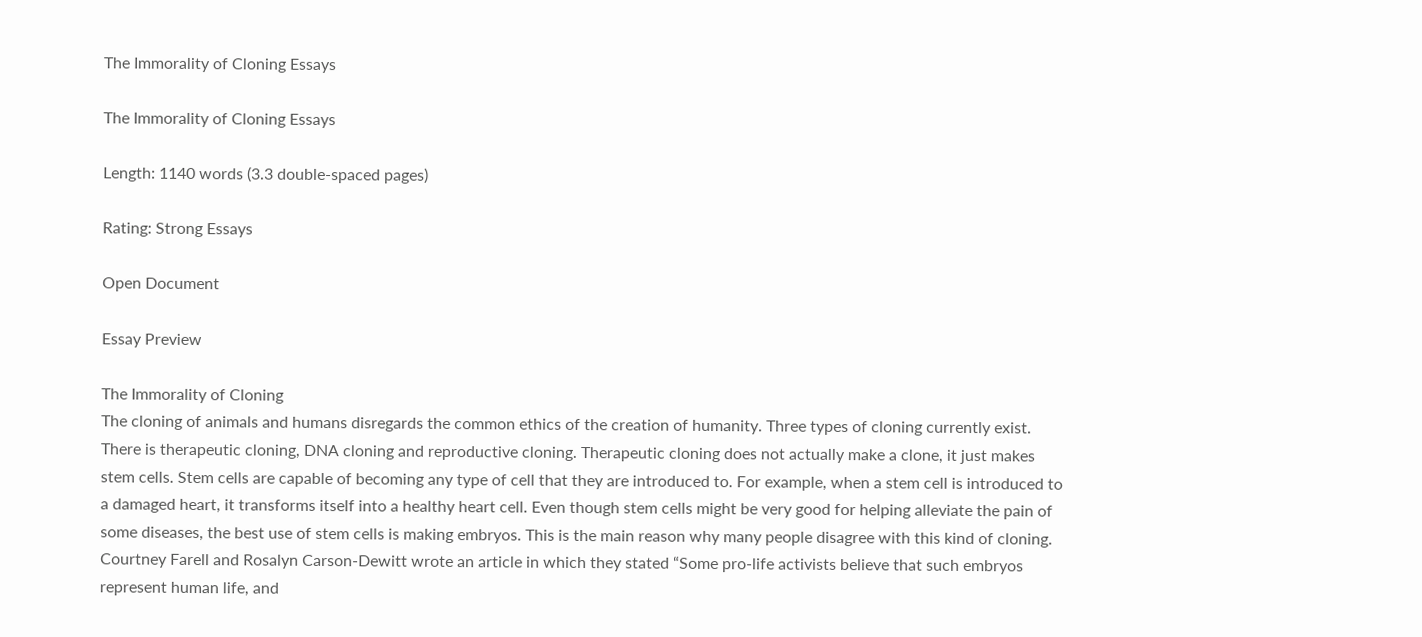The Immorality of Cloning Essays

The Immorality of Cloning Essays

Length: 1140 words (3.3 double-spaced pages)

Rating: Strong Essays

Open Document

Essay Preview

The Immorality of Cloning
The cloning of animals and humans disregards the common ethics of the creation of humanity. Three types of cloning currently exist. There is therapeutic cloning, DNA cloning and reproductive cloning. Therapeutic cloning does not actually make a clone, it just makes stem cells. Stem cells are capable of becoming any type of cell that they are introduced to. For example, when a stem cell is introduced to a damaged heart, it transforms itself into a healthy heart cell. Even though stem cells might be very good for helping alleviate the pain of some diseases, the best use of stem cells is making embryos. This is the main reason why many people disagree with this kind of cloning. Courtney Farell and Rosalyn Carson-Dewitt wrote an article in which they stated “Some pro-life activists believe that such embryos represent human life, and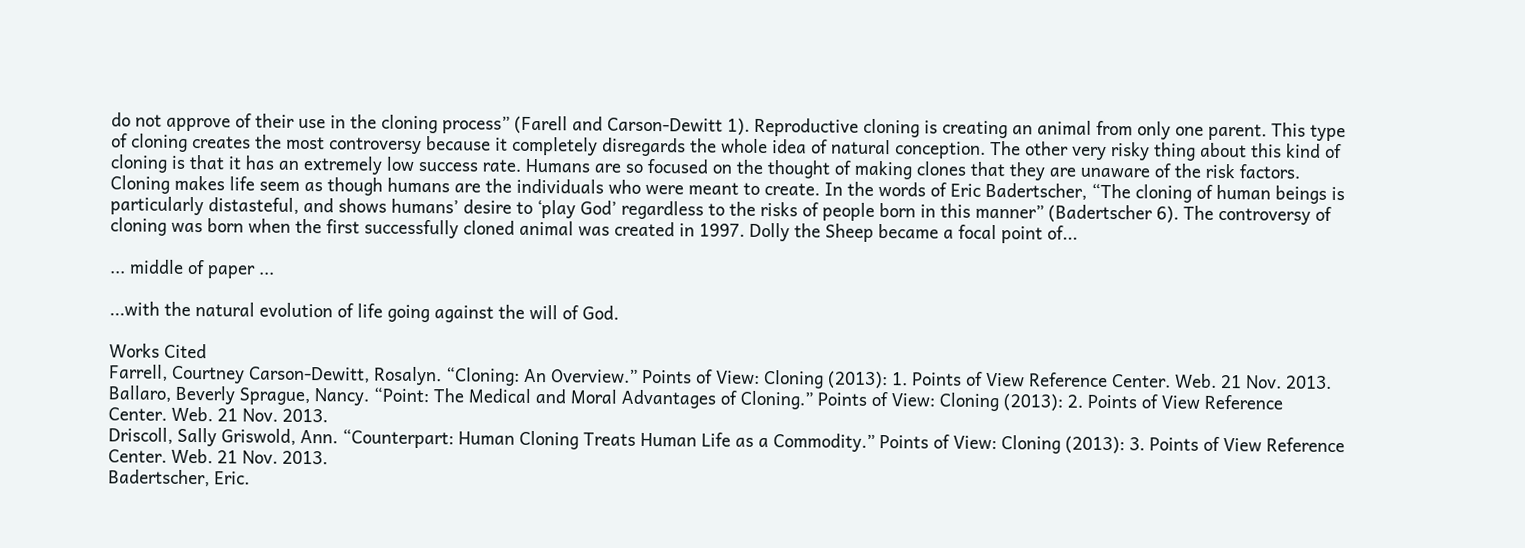do not approve of their use in the cloning process” (Farell and Carson-Dewitt 1). Reproductive cloning is creating an animal from only one parent. This type of cloning creates the most controversy because it completely disregards the whole idea of natural conception. The other very risky thing about this kind of cloning is that it has an extremely low success rate. Humans are so focused on the thought of making clones that they are unaware of the risk factors. Cloning makes life seem as though humans are the individuals who were meant to create. In the words of Eric Badertscher, “The cloning of human beings is particularly distasteful, and shows humans’ desire to ‘play God’ regardless to the risks of people born in this manner” (Badertscher 6). The controversy of cloning was born when the first successfully cloned animal was created in 1997. Dolly the Sheep became a focal point of...

... middle of paper ...

...with the natural evolution of life going against the will of God.

Works Cited
Farrell, Courtney Carson-Dewitt, Rosalyn. “Cloning: An Overview.” Points of View: Cloning (2013): 1. Points of View Reference Center. Web. 21 Nov. 2013.
Ballaro, Beverly Sprague, Nancy. “Point: The Medical and Moral Advantages of Cloning.” Points of View: Cloning (2013): 2. Points of View Reference Center. Web. 21 Nov. 2013.
Driscoll, Sally Griswold, Ann. “Counterpart: Human Cloning Treats Human Life as a Commodity.” Points of View: Cloning (2013): 3. Points of View Reference Center. Web. 21 Nov. 2013.
Badertscher, Eric.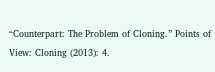“Counterpart: The Problem of Cloning.” Points of View: Cloning (2013): 4.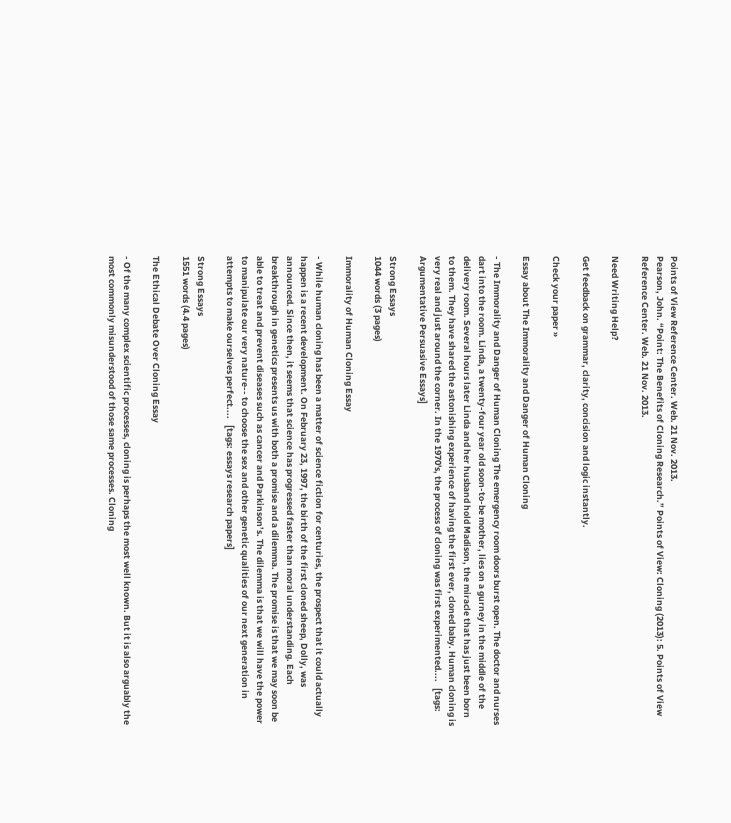Points of View Reference Center. Web. 21 Nov. 2013.
Pearson, John. “Point: The Benefits of Cloning Research.” Points of View: Cloning (2013): 5. Points of View Reference Center. Web. 21 Nov. 2013.

Need Writing Help?

Get feedback on grammar, clarity, concision and logic instantly.

Check your paper »

Essay about The Immorality and Danger of Human Cloning

- The Immorality and Danger of Human Cloning The emergency room doors burst open. The doctor and nurses dart into the room. Linda, a twenty-four year old soon-to-be mother, lies on a gurney in the middle of the delivery room. Several hours later Linda and her husband hold Madison, the miracle that has just been born to them. They have shared the astonishing experience of having the first ever, cloned baby. Human cloning is very real and just around the corner. In the 1970's, the process of cloning was first experimented....   [tags: Argumentative Persuasive Essays]

Strong Essays
1044 words (3 pages)

Immorality of Human Cloning Essay

- While human cloning has been a matter of science fiction for centuries, the prospect that it could actually happen is a recent development. On February 23, 1997, the birth of the first cloned sheep, Dolly, was announced. Since then, it seems that science has progressed faster than moral understanding. Each breakthrough in genetics presents us with both a promise and a dilemma. The promise is that we may soon be able to treat and prevent diseases such as cancer and Parkinson’s. The dilemma is that we will have the power to manipulate our very nature-- to choose the sex and other genetic qualities of our next generation in attempts to make ourselves perfect....   [tags: essays research papers]

Strong Essays
1551 words (4.4 pages)

The Ethical Debate Over Cloning Essay

- Of the many complex scientific processes, cloning is perhaps the most well known. But it is also arguably the most commonly misunderstood of those same processes. Cloning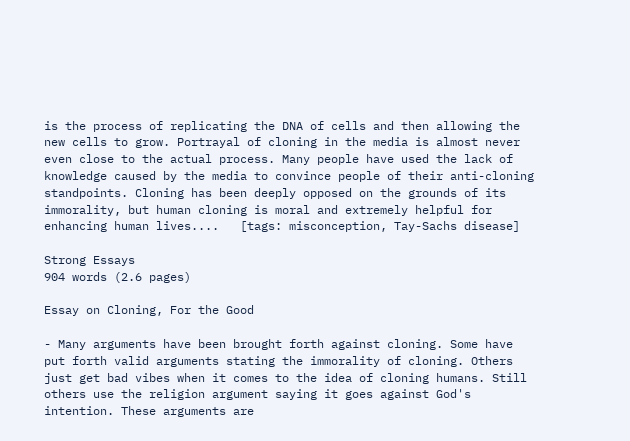is the process of replicating the DNA of cells and then allowing the new cells to grow. Portrayal of cloning in the media is almost never even close to the actual process. Many people have used the lack of knowledge caused by the media to convince people of their anti-cloning standpoints. Cloning has been deeply opposed on the grounds of its immorality, but human cloning is moral and extremely helpful for enhancing human lives....   [tags: misconception, Tay-Sachs disease]

Strong Essays
904 words (2.6 pages)

Essay on Cloning, For the Good

- Many arguments have been brought forth against cloning. Some have put forth valid arguments stating the immorality of cloning. Others just get bad vibes when it comes to the idea of cloning humans. Still others use the religion argument saying it goes against God's intention. These arguments are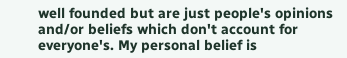well founded but are just people's opinions and/or beliefs which don't account for everyone's. My personal belief is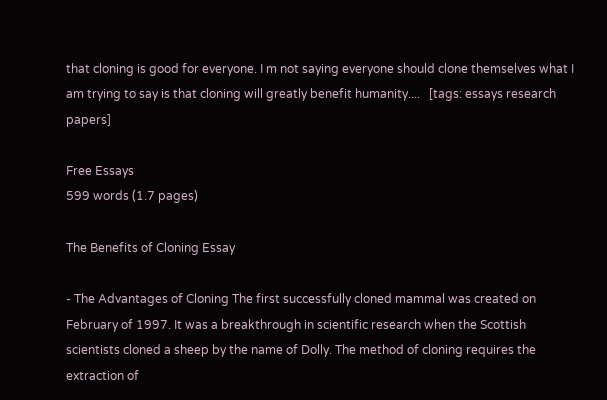that cloning is good for everyone. I m not saying everyone should clone themselves what I am trying to say is that cloning will greatly benefit humanity....   [tags: essays research papers]

Free Essays
599 words (1.7 pages)

The Benefits of Cloning Essay

- The Advantages of Cloning The first successfully cloned mammal was created on February of 1997. It was a breakthrough in scientific research when the Scottish scientists cloned a sheep by the name of Dolly. The method of cloning requires the extraction of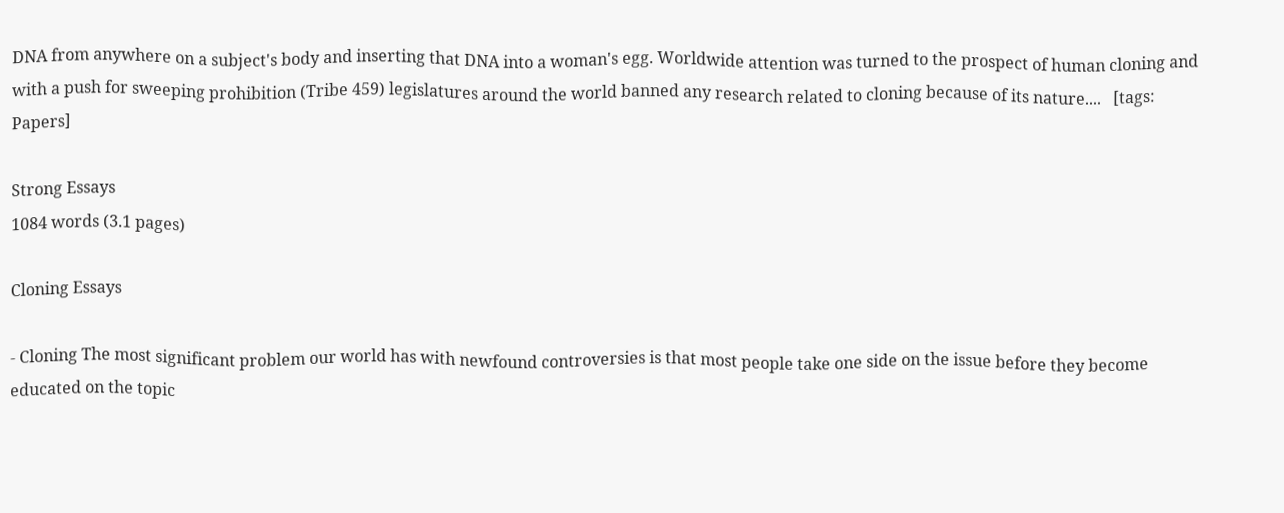DNA from anywhere on a subject's body and inserting that DNA into a woman's egg. Worldwide attention was turned to the prospect of human cloning and with a push for sweeping prohibition (Tribe 459) legislatures around the world banned any research related to cloning because of its nature....   [tags: Papers]

Strong Essays
1084 words (3.1 pages)

Cloning Essays

- Cloning The most significant problem our world has with newfound controversies is that most people take one side on the issue before they become educated on the topic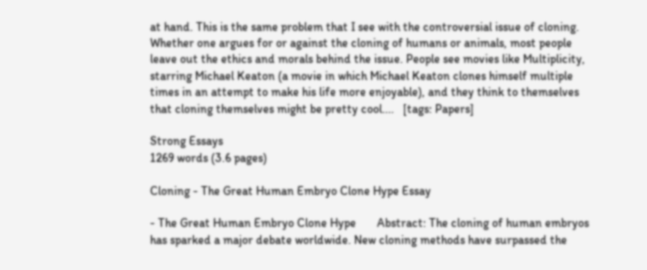at hand. This is the same problem that I see with the controversial issue of cloning. Whether one argues for or against the cloning of humans or animals, most people leave out the ethics and morals behind the issue. People see movies like Multiplicity, starring Michael Keaton (a movie in which Michael Keaton clones himself multiple times in an attempt to make his life more enjoyable), and they think to themselves that cloning themselves might be pretty cool....   [tags: Papers]

Strong Essays
1269 words (3.6 pages)

Cloning - The Great Human Embryo Clone Hype Essay

- The Great Human Embryo Clone Hype       Abstract: The cloning of human embryos has sparked a major debate worldwide. New cloning methods have surpassed the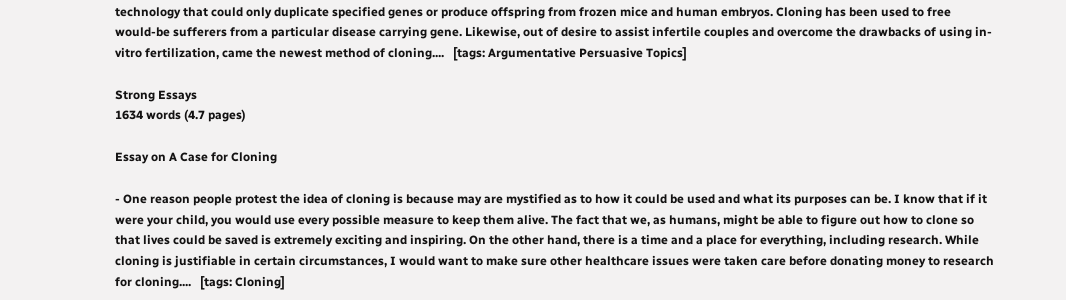technology that could only duplicate specified genes or produce offspring from frozen mice and human embryos. Cloning has been used to free would-be sufferers from a particular disease carrying gene. Likewise, out of desire to assist infertile couples and overcome the drawbacks of using in-vitro fertilization, came the newest method of cloning....   [tags: Argumentative Persuasive Topics]

Strong Essays
1634 words (4.7 pages)

Essay on A Case for Cloning

- One reason people protest the idea of cloning is because may are mystified as to how it could be used and what its purposes can be. I know that if it were your child, you would use every possible measure to keep them alive. The fact that we, as humans, might be able to figure out how to clone so that lives could be saved is extremely exciting and inspiring. On the other hand, there is a time and a place for everything, including research. While cloning is justifiable in certain circumstances, I would want to make sure other healthcare issues were taken care before donating money to research for cloning....   [tags: Cloning]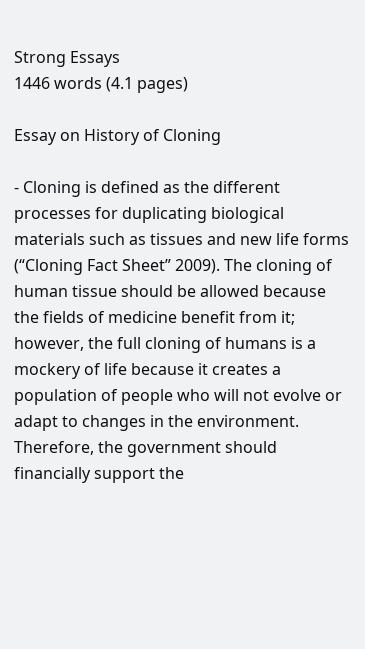Strong Essays
1446 words (4.1 pages)

Essay on History of Cloning

- Cloning is defined as the different processes for duplicating biological materials such as tissues and new life forms (“Cloning Fact Sheet” 2009). The cloning of human tissue should be allowed because the fields of medicine benefit from it; however, the full cloning of humans is a mockery of life because it creates a population of people who will not evolve or adapt to changes in the environment. Therefore, the government should financially support the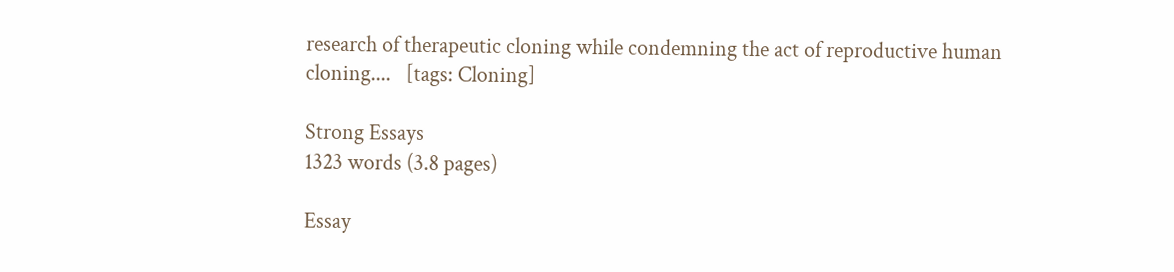research of therapeutic cloning while condemning the act of reproductive human cloning....   [tags: Cloning]

Strong Essays
1323 words (3.8 pages)

Essay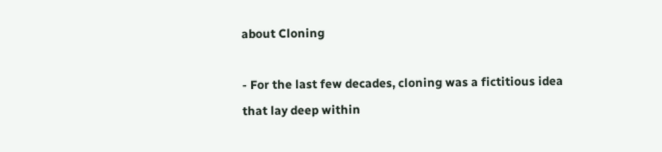about Cloning

- For the last few decades, cloning was a fictitious idea that lay deep within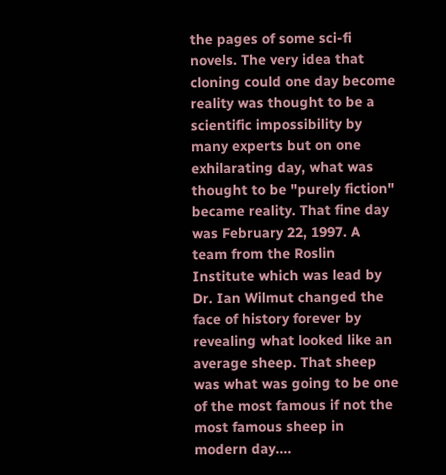the pages of some sci-fi novels. The very idea that cloning could one day become reality was thought to be a scientific impossibility by many experts but on one exhilarating day, what was thought to be "purely fiction" became reality. That fine day was February 22, 1997. A team from the Roslin Institute which was lead by Dr. Ian Wilmut changed the face of history forever by revealing what looked like an average sheep. That sheep was what was going to be one of the most famous if not the most famous sheep in modern day....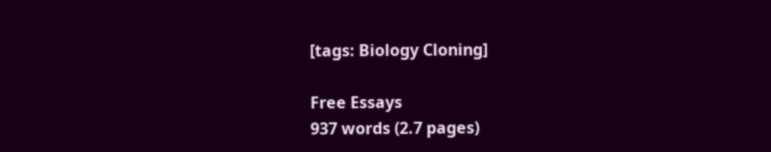[tags: Biology Cloning]

Free Essays
937 words (2.7 pages)